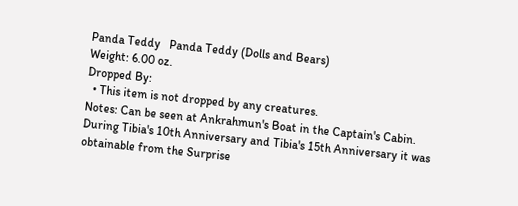Panda Teddy   Panda Teddy (Dolls and Bears)
Weight: 6.00 oz.
Dropped By:
  • This item is not dropped by any creatures.
Notes: Can be seen at Ankrahmun's Boat in the Captain's Cabin. During Tibia's 10th Anniversary and Tibia's 15th Anniversary it was obtainable from the Surprise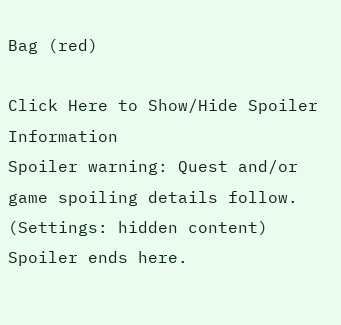Bag (red)

Click Here to Show/Hide Spoiler Information
Spoiler warning: Quest and/or game spoiling details follow. (Settings: hidden content)
Spoiler ends here.